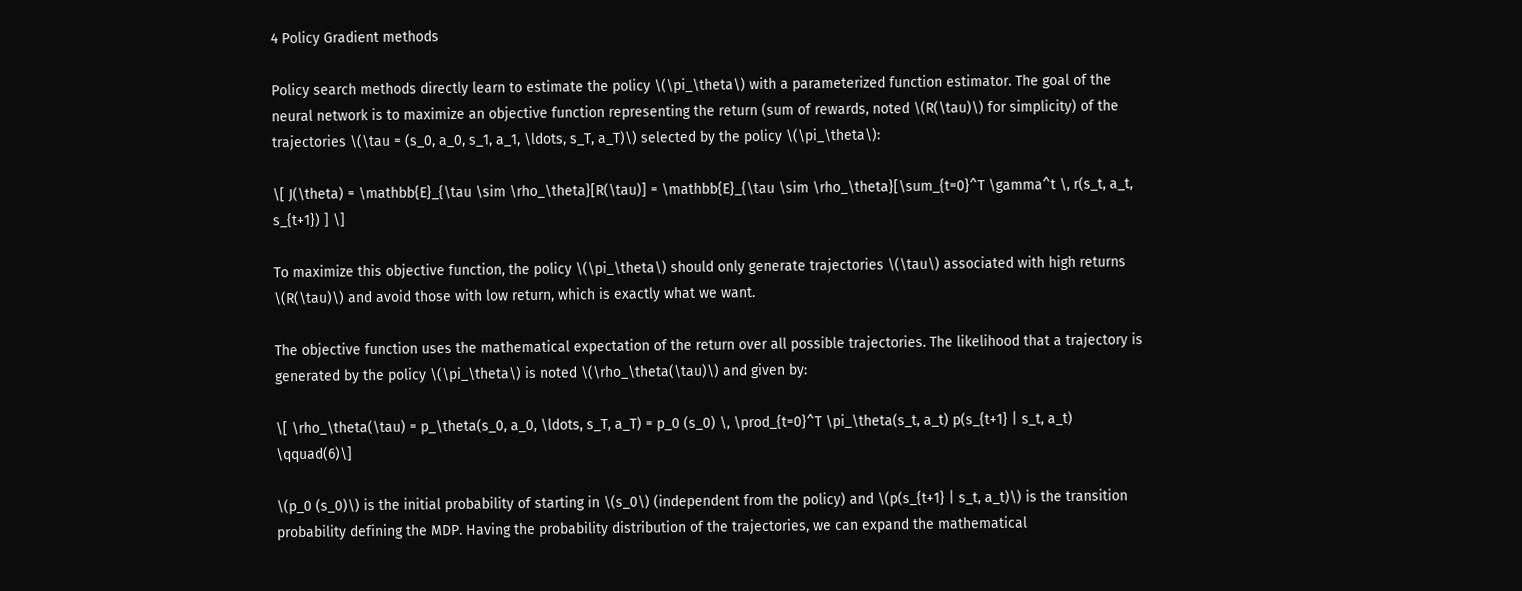4 Policy Gradient methods

Policy search methods directly learn to estimate the policy \(\pi_\theta\) with a parameterized function estimator. The goal of the neural network is to maximize an objective function representing the return (sum of rewards, noted \(R(\tau)\) for simplicity) of the trajectories \(\tau = (s_0, a_0, s_1, a_1, \ldots, s_T, a_T)\) selected by the policy \(\pi_\theta\):

\[ J(\theta) = \mathbb{E}_{\tau \sim \rho_\theta}[R(\tau)] = \mathbb{E}_{\tau \sim \rho_\theta}[\sum_{t=0}^T \gamma^t \, r(s_t, a_t, s_{t+1}) ] \]

To maximize this objective function, the policy \(\pi_\theta\) should only generate trajectories \(\tau\) associated with high returns \(R(\tau)\) and avoid those with low return, which is exactly what we want.

The objective function uses the mathematical expectation of the return over all possible trajectories. The likelihood that a trajectory is generated by the policy \(\pi_\theta\) is noted \(\rho_\theta(\tau)\) and given by:

\[ \rho_\theta(\tau) = p_\theta(s_0, a_0, \ldots, s_T, a_T) = p_0 (s_0) \, \prod_{t=0}^T \pi_\theta(s_t, a_t) p(s_{t+1} | s_t, a_t) \qquad(6)\]

\(p_0 (s_0)\) is the initial probability of starting in \(s_0\) (independent from the policy) and \(p(s_{t+1} | s_t, a_t)\) is the transition probability defining the MDP. Having the probability distribution of the trajectories, we can expand the mathematical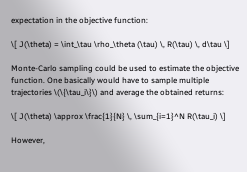expectation in the objective function:

\[ J(\theta) = \int_\tau \rho_\theta (\tau) \, R(\tau) \, d\tau \]

Monte-Carlo sampling could be used to estimate the objective function. One basically would have to sample multiple trajectories \(\{\tau_i\}\) and average the obtained returns:

\[ J(\theta) \approx \frac{1}{N} \, \sum_{i=1}^N R(\tau_i) \]

However,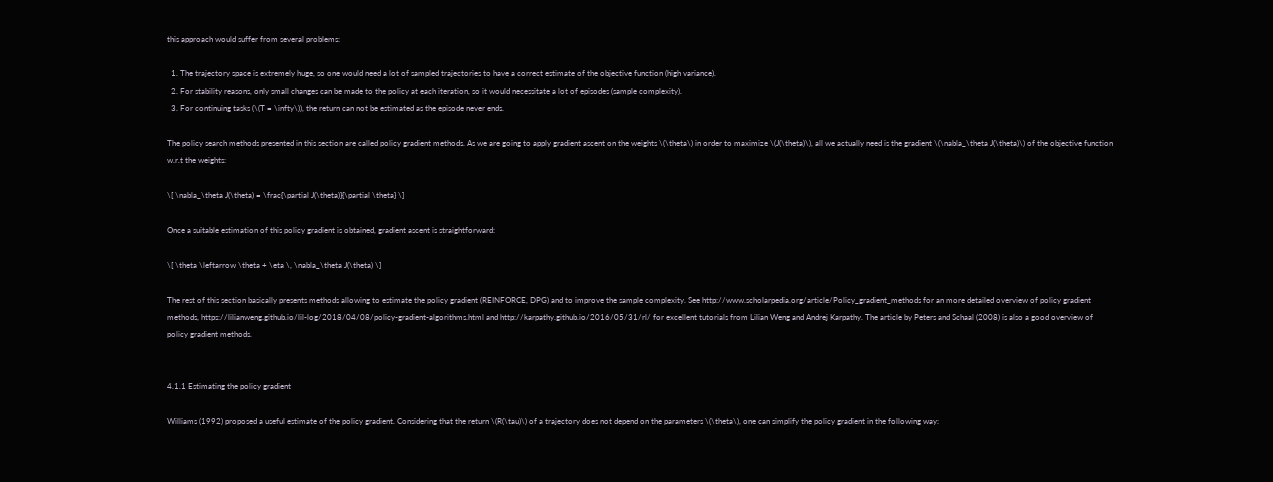this approach would suffer from several problems:

  1. The trajectory space is extremely huge, so one would need a lot of sampled trajectories to have a correct estimate of the objective function (high variance).
  2. For stability reasons, only small changes can be made to the policy at each iteration, so it would necessitate a lot of episodes (sample complexity).
  3. For continuing tasks (\(T = \infty\)), the return can not be estimated as the episode never ends.

The policy search methods presented in this section are called policy gradient methods. As we are going to apply gradient ascent on the weights \(\theta\) in order to maximize \(J(\theta)\), all we actually need is the gradient \(\nabla_\theta J(\theta)\) of the objective function w.r.t the weights:

\[ \nabla_\theta J(\theta) = \frac{\partial J(\theta)}{\partial \theta} \]

Once a suitable estimation of this policy gradient is obtained, gradient ascent is straightforward:

\[ \theta \leftarrow \theta + \eta \, \nabla_\theta J(\theta) \]

The rest of this section basically presents methods allowing to estimate the policy gradient (REINFORCE, DPG) and to improve the sample complexity. See http://www.scholarpedia.org/article/Policy_gradient_methods for an more detailed overview of policy gradient methods, https://lilianweng.github.io/lil-log/2018/04/08/policy-gradient-algorithms.html and http://karpathy.github.io/2016/05/31/rl/ for excellent tutorials from Lilian Weng and Andrej Karpathy. The article by Peters and Schaal (2008) is also a good overview of policy gradient methods.


4.1.1 Estimating the policy gradient

Williams (1992) proposed a useful estimate of the policy gradient. Considering that the return \(R(\tau)\) of a trajectory does not depend on the parameters \(\theta\), one can simplify the policy gradient in the following way: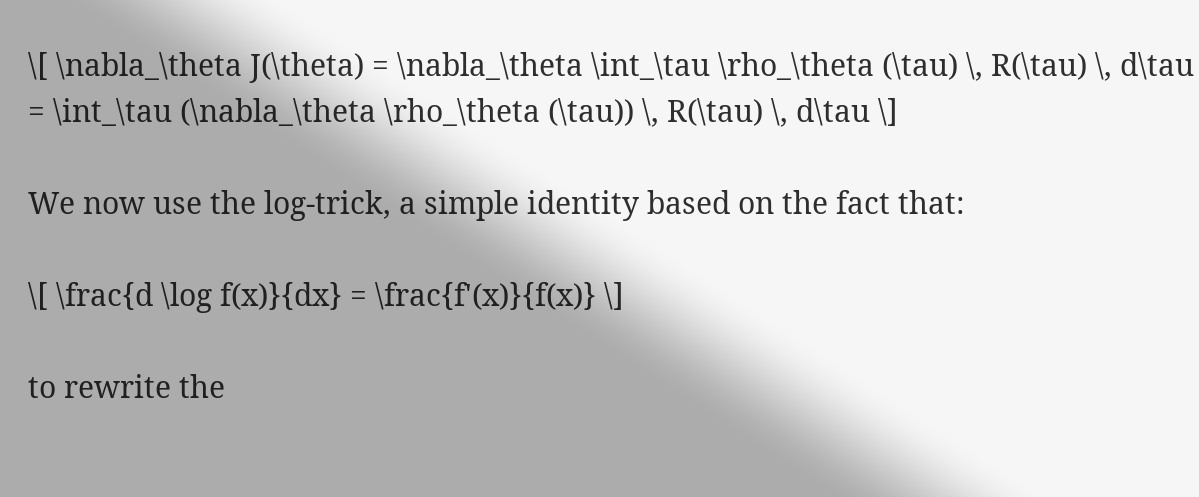\[ \nabla_\theta J(\theta) = \nabla_\theta \int_\tau \rho_\theta (\tau) \, R(\tau) \, d\tau = \int_\tau (\nabla_\theta \rho_\theta (\tau)) \, R(\tau) \, d\tau \]

We now use the log-trick, a simple identity based on the fact that:

\[ \frac{d \log f(x)}{dx} = \frac{f'(x)}{f(x)} \]

to rewrite the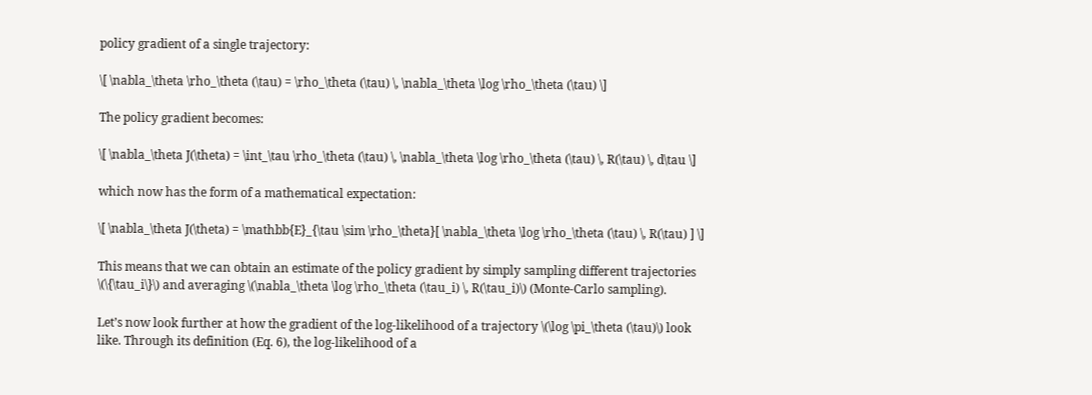policy gradient of a single trajectory:

\[ \nabla_\theta \rho_\theta (\tau) = \rho_\theta (\tau) \, \nabla_\theta \log \rho_\theta (\tau) \]

The policy gradient becomes:

\[ \nabla_\theta J(\theta) = \int_\tau \rho_\theta (\tau) \, \nabla_\theta \log \rho_\theta (\tau) \, R(\tau) \, d\tau \]

which now has the form of a mathematical expectation:

\[ \nabla_\theta J(\theta) = \mathbb{E}_{\tau \sim \rho_\theta}[ \nabla_\theta \log \rho_\theta (\tau) \, R(\tau) ] \]

This means that we can obtain an estimate of the policy gradient by simply sampling different trajectories \(\{\tau_i\}\) and averaging \(\nabla_\theta \log \rho_\theta (\tau_i) \, R(\tau_i)\) (Monte-Carlo sampling).

Let’s now look further at how the gradient of the log-likelihood of a trajectory \(\log \pi_\theta (\tau)\) look like. Through its definition (Eq. 6), the log-likelihood of a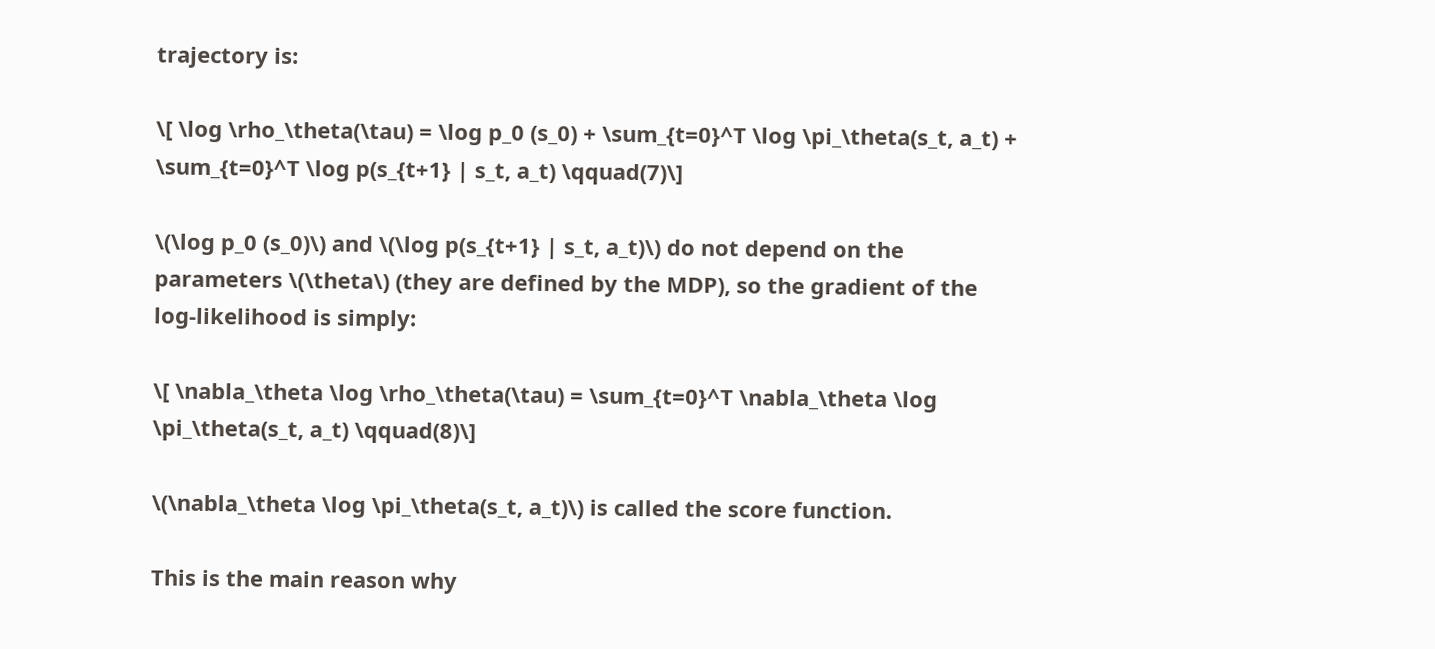trajectory is:

\[ \log \rho_\theta(\tau) = \log p_0 (s_0) + \sum_{t=0}^T \log \pi_\theta(s_t, a_t) + \sum_{t=0}^T \log p(s_{t+1} | s_t, a_t) \qquad(7)\]

\(\log p_0 (s_0)\) and \(\log p(s_{t+1} | s_t, a_t)\) do not depend on the parameters \(\theta\) (they are defined by the MDP), so the gradient of the log-likelihood is simply:

\[ \nabla_\theta \log \rho_\theta(\tau) = \sum_{t=0}^T \nabla_\theta \log \pi_\theta(s_t, a_t) \qquad(8)\]

\(\nabla_\theta \log \pi_\theta(s_t, a_t)\) is called the score function.

This is the main reason why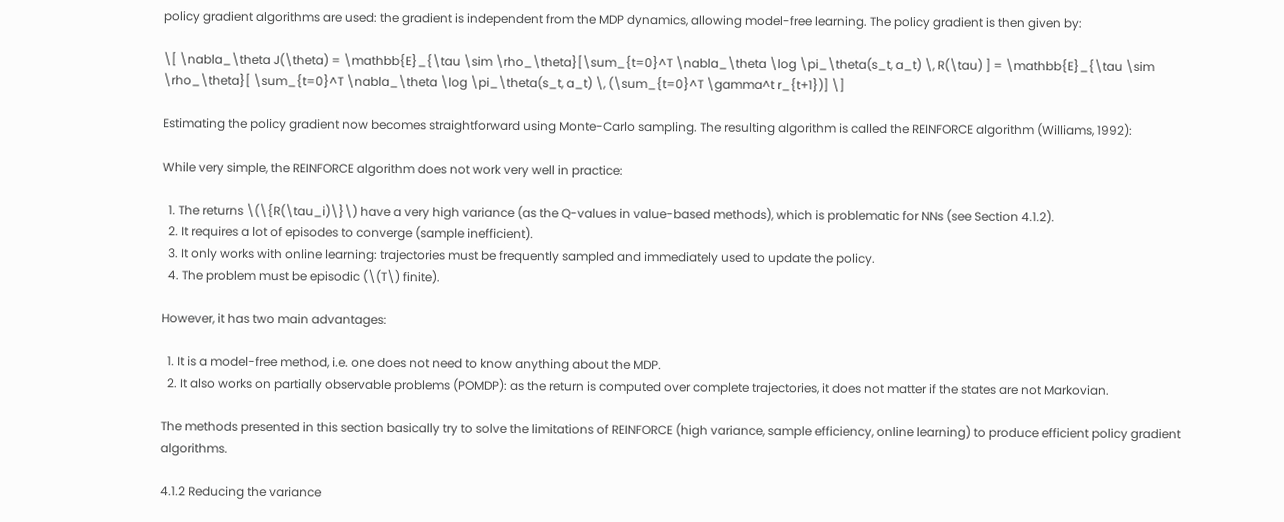policy gradient algorithms are used: the gradient is independent from the MDP dynamics, allowing model-free learning. The policy gradient is then given by:

\[ \nabla_\theta J(\theta) = \mathbb{E}_{\tau \sim \rho_\theta}[\sum_{t=0}^T \nabla_\theta \log \pi_\theta(s_t, a_t) \, R(\tau) ] = \mathbb{E}_{\tau \sim \rho_\theta}[ \sum_{t=0}^T \nabla_\theta \log \pi_\theta(s_t, a_t) \, (\sum_{t=0}^T \gamma^t r_{t+1})] \]

Estimating the policy gradient now becomes straightforward using Monte-Carlo sampling. The resulting algorithm is called the REINFORCE algorithm (Williams, 1992):

While very simple, the REINFORCE algorithm does not work very well in practice:

  1. The returns \(\{R(\tau_i)\}\) have a very high variance (as the Q-values in value-based methods), which is problematic for NNs (see Section 4.1.2).
  2. It requires a lot of episodes to converge (sample inefficient).
  3. It only works with online learning: trajectories must be frequently sampled and immediately used to update the policy.
  4. The problem must be episodic (\(T\) finite).

However, it has two main advantages:

  1. It is a model-free method, i.e. one does not need to know anything about the MDP.
  2. It also works on partially observable problems (POMDP): as the return is computed over complete trajectories, it does not matter if the states are not Markovian.

The methods presented in this section basically try to solve the limitations of REINFORCE (high variance, sample efficiency, online learning) to produce efficient policy gradient algorithms.

4.1.2 Reducing the variance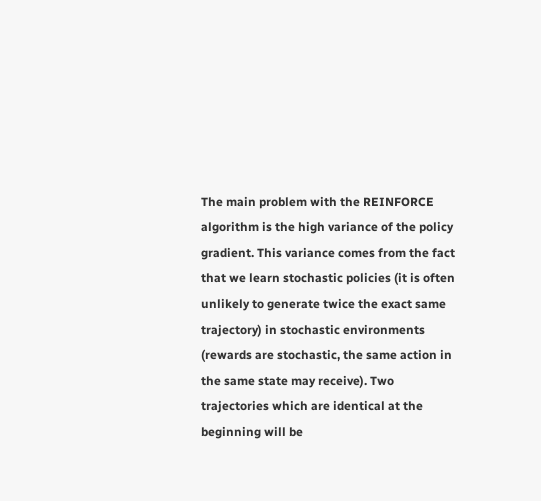The main problem with the REINFORCE algorithm is the high variance of the policy gradient. This variance comes from the fact that we learn stochastic policies (it is often unlikely to generate twice the exact same trajectory) in stochastic environments (rewards are stochastic, the same action in the same state may receive). Two trajectories which are identical at the beginning will be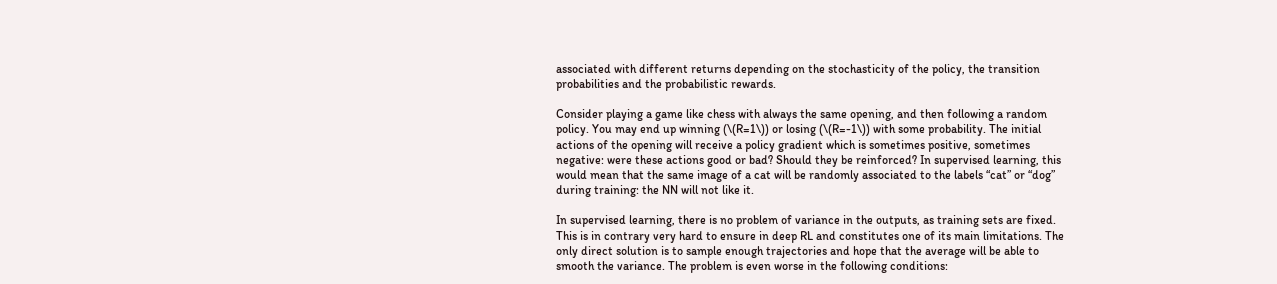associated with different returns depending on the stochasticity of the policy, the transition probabilities and the probabilistic rewards.

Consider playing a game like chess with always the same opening, and then following a random policy. You may end up winning (\(R=1\)) or losing (\(R=-1\)) with some probability. The initial actions of the opening will receive a policy gradient which is sometimes positive, sometimes negative: were these actions good or bad? Should they be reinforced? In supervised learning, this would mean that the same image of a cat will be randomly associated to the labels “cat” or “dog” during training: the NN will not like it.

In supervised learning, there is no problem of variance in the outputs, as training sets are fixed. This is in contrary very hard to ensure in deep RL and constitutes one of its main limitations. The only direct solution is to sample enough trajectories and hope that the average will be able to smooth the variance. The problem is even worse in the following conditions: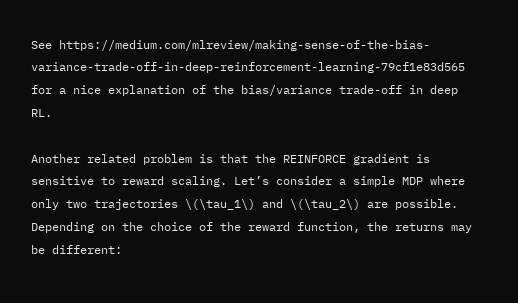See https://medium.com/mlreview/making-sense-of-the-bias-variance-trade-off-in-deep-reinforcement-learning-79cf1e83d565 for a nice explanation of the bias/variance trade-off in deep RL.

Another related problem is that the REINFORCE gradient is sensitive to reward scaling. Let’s consider a simple MDP where only two trajectories \(\tau_1\) and \(\tau_2\) are possible. Depending on the choice of the reward function, the returns may be different: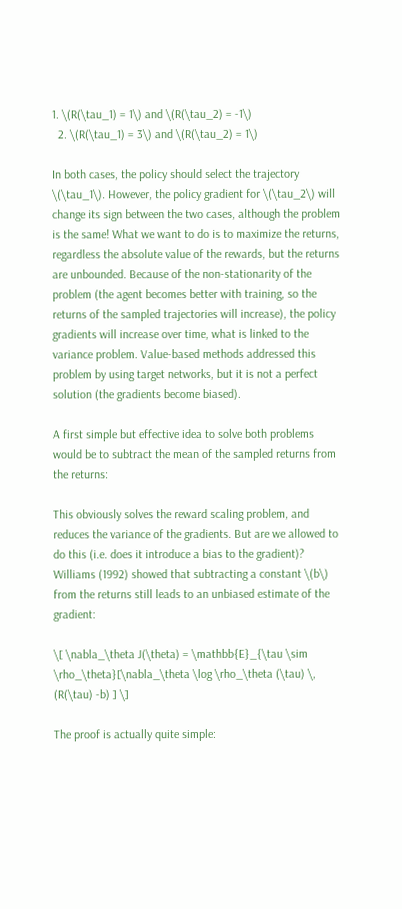1. \(R(\tau_1) = 1\) and \(R(\tau_2) = -1\)
  2. \(R(\tau_1) = 3\) and \(R(\tau_2) = 1\)

In both cases, the policy should select the trajectory \(\tau_1\). However, the policy gradient for \(\tau_2\) will change its sign between the two cases, although the problem is the same! What we want to do is to maximize the returns, regardless the absolute value of the rewards, but the returns are unbounded. Because of the non-stationarity of the problem (the agent becomes better with training, so the returns of the sampled trajectories will increase), the policy gradients will increase over time, what is linked to the variance problem. Value-based methods addressed this problem by using target networks, but it is not a perfect solution (the gradients become biased).

A first simple but effective idea to solve both problems would be to subtract the mean of the sampled returns from the returns:

This obviously solves the reward scaling problem, and reduces the variance of the gradients. But are we allowed to do this (i.e. does it introduce a bias to the gradient)? Williams (1992) showed that subtracting a constant \(b\) from the returns still leads to an unbiased estimate of the gradient:

\[ \nabla_\theta J(\theta) = \mathbb{E}_{\tau \sim \rho_\theta}[\nabla_\theta \log \rho_\theta (\tau) \, (R(\tau) -b) ] \]

The proof is actually quite simple: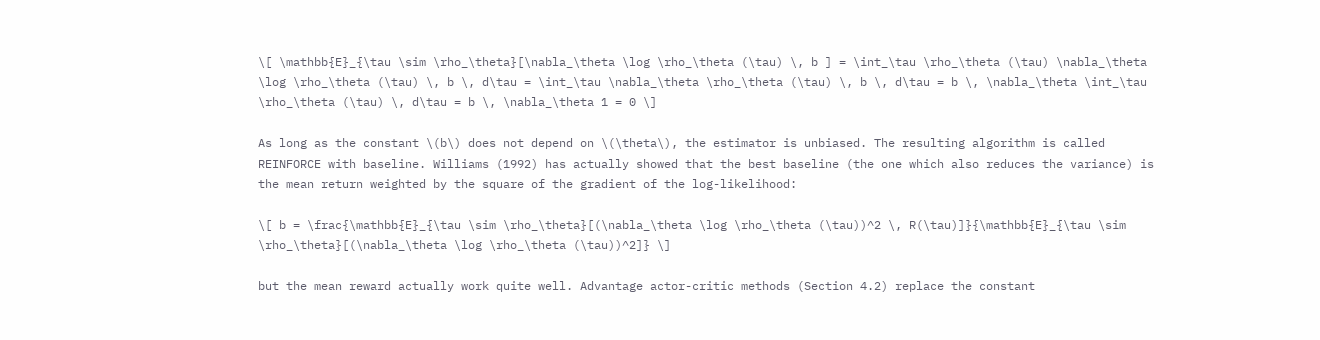\[ \mathbb{E}_{\tau \sim \rho_\theta}[\nabla_\theta \log \rho_\theta (\tau) \, b ] = \int_\tau \rho_\theta (\tau) \nabla_\theta \log \rho_\theta (\tau) \, b \, d\tau = \int_\tau \nabla_\theta \rho_\theta (\tau) \, b \, d\tau = b \, \nabla_\theta \int_\tau \rho_\theta (\tau) \, d\tau = b \, \nabla_\theta 1 = 0 \]

As long as the constant \(b\) does not depend on \(\theta\), the estimator is unbiased. The resulting algorithm is called REINFORCE with baseline. Williams (1992) has actually showed that the best baseline (the one which also reduces the variance) is the mean return weighted by the square of the gradient of the log-likelihood:

\[ b = \frac{\mathbb{E}_{\tau \sim \rho_\theta}[(\nabla_\theta \log \rho_\theta (\tau))^2 \, R(\tau)]}{\mathbb{E}_{\tau \sim \rho_\theta}[(\nabla_\theta \log \rho_\theta (\tau))^2]} \]

but the mean reward actually work quite well. Advantage actor-critic methods (Section 4.2) replace the constant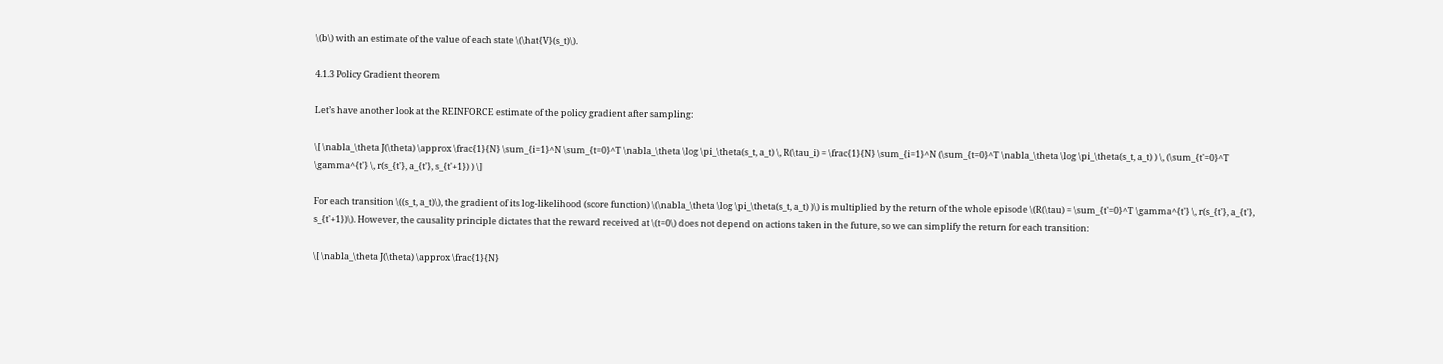\(b\) with an estimate of the value of each state \(\hat{V}(s_t)\).

4.1.3 Policy Gradient theorem

Let’s have another look at the REINFORCE estimate of the policy gradient after sampling:

\[ \nabla_\theta J(\theta) \approx \frac{1}{N} \sum_{i=1}^N \sum_{t=0}^T \nabla_\theta \log \pi_\theta(s_t, a_t) \, R(\tau_i) = \frac{1}{N} \sum_{i=1}^N (\sum_{t=0}^T \nabla_\theta \log \pi_\theta(s_t, a_t) ) \, (\sum_{t'=0}^T \gamma^{t'} \, r(s_{t'}, a_{t'}, s_{t'+1}) ) \]

For each transition \((s_t, a_t)\), the gradient of its log-likelihood (score function) \(\nabla_\theta \log \pi_\theta(s_t, a_t) )\) is multiplied by the return of the whole episode \(R(\tau) = \sum_{t'=0}^T \gamma^{t'} \, r(s_{t'}, a_{t'}, s_{t'+1})\). However, the causality principle dictates that the reward received at \(t=0\) does not depend on actions taken in the future, so we can simplify the return for each transition:

\[ \nabla_\theta J(\theta) \approx \frac{1}{N}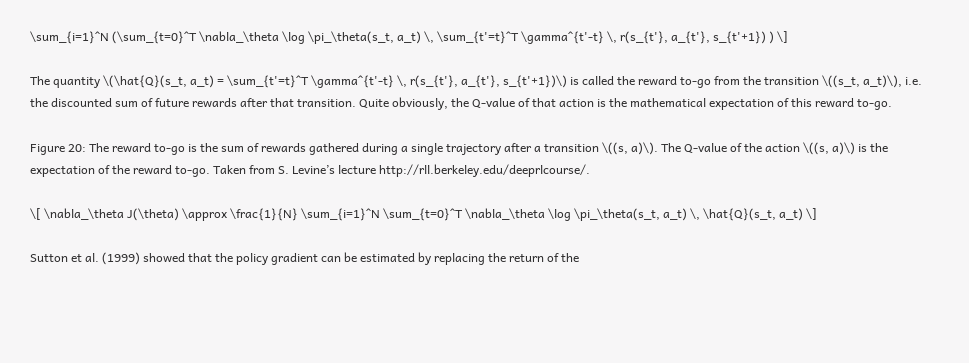\sum_{i=1}^N (\sum_{t=0}^T \nabla_\theta \log \pi_\theta(s_t, a_t) \, \sum_{t'=t}^T \gamma^{t'-t} \, r(s_{t'}, a_{t'}, s_{t'+1}) ) \]

The quantity \(\hat{Q}(s_t, a_t) = \sum_{t'=t}^T \gamma^{t'-t} \, r(s_{t'}, a_{t'}, s_{t'+1})\) is called the reward to-go from the transition \((s_t, a_t)\), i.e. the discounted sum of future rewards after that transition. Quite obviously, the Q-value of that action is the mathematical expectation of this reward to-go.

Figure 20: The reward to-go is the sum of rewards gathered during a single trajectory after a transition \((s, a)\). The Q-value of the action \((s, a)\) is the expectation of the reward to-go. Taken from S. Levine’s lecture http://rll.berkeley.edu/deeprlcourse/.

\[ \nabla_\theta J(\theta) \approx \frac{1}{N} \sum_{i=1}^N \sum_{t=0}^T \nabla_\theta \log \pi_\theta(s_t, a_t) \, \hat{Q}(s_t, a_t) \]

Sutton et al. (1999) showed that the policy gradient can be estimated by replacing the return of the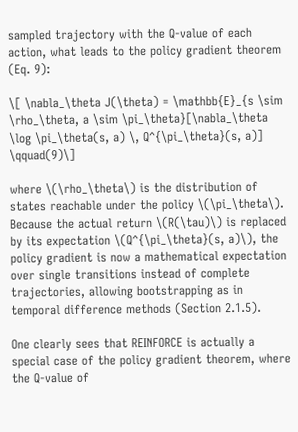sampled trajectory with the Q-value of each action, what leads to the policy gradient theorem (Eq. 9):

\[ \nabla_\theta J(\theta) = \mathbb{E}_{s \sim \rho_\theta, a \sim \pi_\theta}[\nabla_\theta \log \pi_\theta(s, a) \, Q^{\pi_\theta}(s, a)] \qquad(9)\]

where \(\rho_\theta\) is the distribution of states reachable under the policy \(\pi_\theta\). Because the actual return \(R(\tau)\) is replaced by its expectation \(Q^{\pi_\theta}(s, a)\), the policy gradient is now a mathematical expectation over single transitions instead of complete trajectories, allowing bootstrapping as in temporal difference methods (Section 2.1.5).

One clearly sees that REINFORCE is actually a special case of the policy gradient theorem, where the Q-value of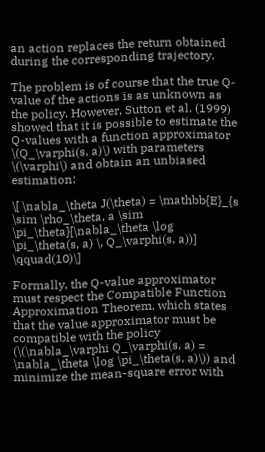an action replaces the return obtained during the corresponding trajectory.

The problem is of course that the true Q-value of the actions is as unknown as the policy. However, Sutton et al. (1999) showed that it is possible to estimate the Q-values with a function approximator \(Q_\varphi(s, a)\) with parameters \(\varphi\) and obtain an unbiased estimation:

\[ \nabla_\theta J(\theta) = \mathbb{E}_{s \sim \rho_\theta, a \sim \pi_\theta}[\nabla_\theta \log \pi_\theta(s, a) \, Q_\varphi(s, a))] \qquad(10)\]

Formally, the Q-value approximator must respect the Compatible Function Approximation Theorem, which states that the value approximator must be compatible with the policy (\(\nabla_\varphi Q_\varphi(s, a) = \nabla_\theta \log \pi_\theta(s, a)\)) and minimize the mean-square error with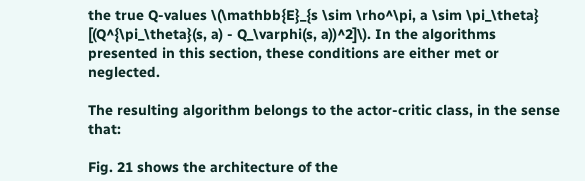the true Q-values \(\mathbb{E}_{s \sim \rho^\pi, a \sim \pi_\theta} [(Q^{\pi_\theta}(s, a) - Q_\varphi(s, a))^2]\). In the algorithms presented in this section, these conditions are either met or neglected.

The resulting algorithm belongs to the actor-critic class, in the sense that:

Fig. 21 shows the architecture of the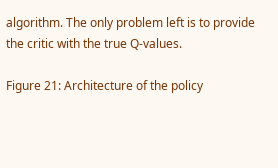algorithm. The only problem left is to provide the critic with the true Q-values.

Figure 21: Architecture of the policy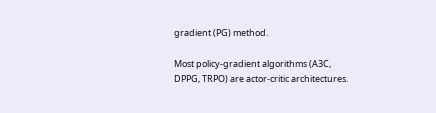gradient (PG) method.

Most policy-gradient algorithms (A3C, DPPG, TRPO) are actor-critic architectures.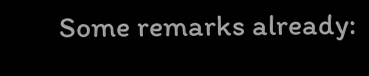Some remarks already: